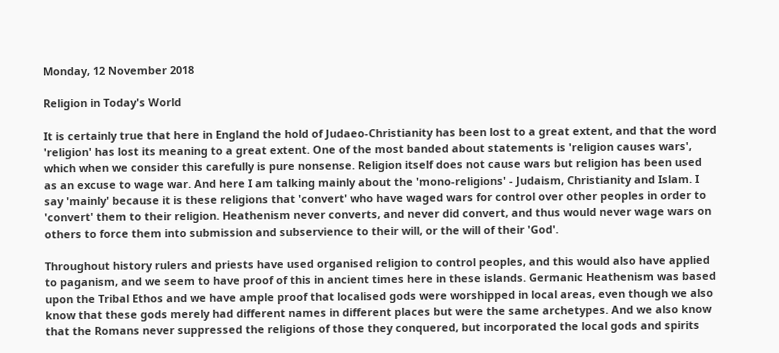Monday, 12 November 2018

Religion in Today's World

It is certainly true that here in England the hold of Judaeo-Christianity has been lost to a great extent, and that the word 'religion' has lost its meaning to a great extent. One of the most banded about statements is 'religion causes wars', which when we consider this carefully is pure nonsense. Religion itself does not cause wars but religion has been used as an excuse to wage war. And here I am talking mainly about the 'mono-religions' - Judaism, Christianity and Islam. I say 'mainly' because it is these religions that 'convert' who have waged wars for control over other peoples in order to 'convert' them to their religion. Heathenism never converts, and never did convert, and thus would never wage wars on others to force them into submission and subservience to their will, or the will of their 'God'.

Throughout history rulers and priests have used organised religion to control peoples, and this would also have applied to paganism, and we seem to have proof of this in ancient times here in these islands. Germanic Heathenism was based upon the Tribal Ethos and we have ample proof that localised gods were worshipped in local areas, even though we also know that these gods merely had different names in different places but were the same archetypes. And we also know that the Romans never suppressed the religions of those they conquered, but incorporated the local gods and spirits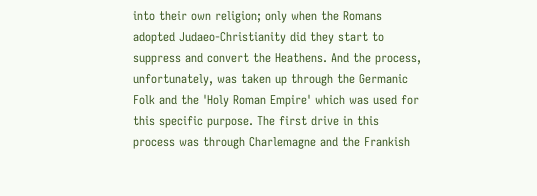into their own religion; only when the Romans adopted Judaeo-Christianity did they start to suppress and convert the Heathens. And the process, unfortunately, was taken up through the Germanic Folk and the 'Holy Roman Empire' which was used for this specific purpose. The first drive in this process was through Charlemagne and the Frankish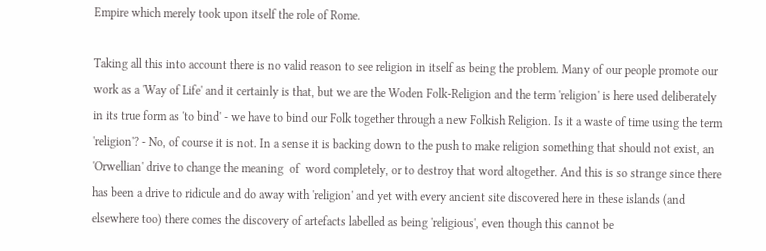Empire which merely took upon itself the role of Rome.

Taking all this into account there is no valid reason to see religion in itself as being the problem. Many of our people promote our work as a 'Way of Life' and it certainly is that, but we are the Woden Folk-Religion and the term 'religion' is here used deliberately in its true form as 'to bind' - we have to bind our Folk together through a new Folkish Religion. Is it a waste of time using the term 'religion'? - No, of course it is not. In a sense it is backing down to the push to make religion something that should not exist, an 'Orwellian' drive to change the meaning  of  word completely, or to destroy that word altogether. And this is so strange since there has been a drive to ridicule and do away with 'religion' and yet with every ancient site discovered here in these islands (and elsewhere too) there comes the discovery of artefacts labelled as being 'religious', even though this cannot be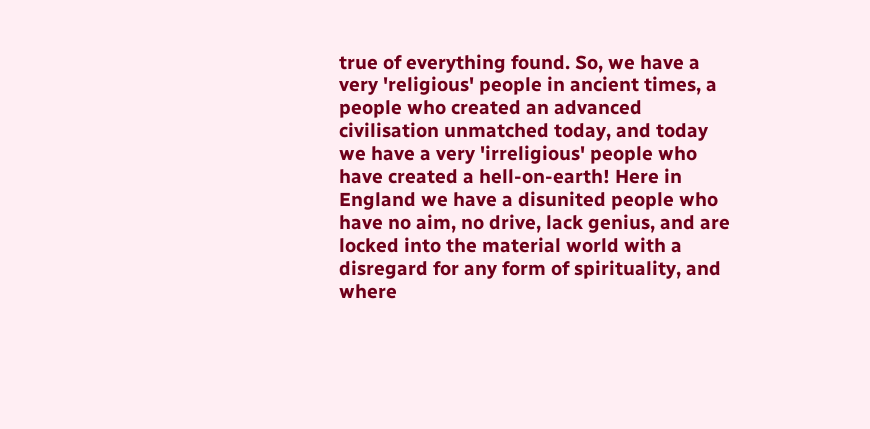true of everything found. So, we have a very 'religious' people in ancient times, a people who created an advanced civilisation unmatched today, and today we have a very 'irreligious' people who have created a hell-on-earth! Here in England we have a disunited people who have no aim, no drive, lack genius, and are locked into the material world with a disregard for any form of spirituality, and where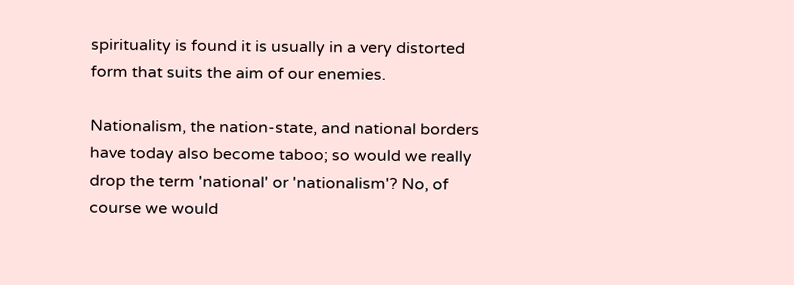spirituality is found it is usually in a very distorted form that suits the aim of our enemies.

Nationalism, the nation-state, and national borders have today also become taboo; so would we really drop the term 'national' or 'nationalism'? No, of course we would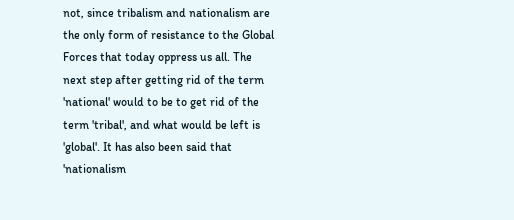not, since tribalism and nationalism are the only form of resistance to the Global Forces that today oppress us all. The next step after getting rid of the term 'national' would to be to get rid of the term 'tribal', and what would be left is 'global'. It has also been said that 'nationalism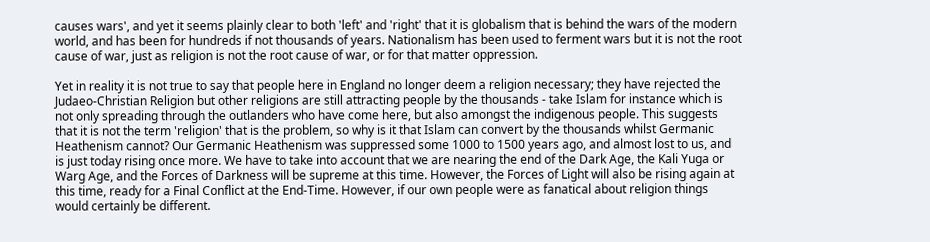causes wars', and yet it seems plainly clear to both 'left' and 'right' that it is globalism that is behind the wars of the modern world, and has been for hundreds if not thousands of years. Nationalism has been used to ferment wars but it is not the root cause of war, just as religion is not the root cause of war, or for that matter oppression.

Yet in reality it is not true to say that people here in England no longer deem a religion necessary; they have rejected the Judaeo-Christian Religion but other religions are still attracting people by the thousands - take Islam for instance which is not only spreading through the outlanders who have come here, but also amongst the indigenous people. This suggests that it is not the term 'religion' that is the problem, so why is it that Islam can convert by the thousands whilst Germanic Heathenism cannot? Our Germanic Heathenism was suppressed some 1000 to 1500 years ago, and almost lost to us, and is just today rising once more. We have to take into account that we are nearing the end of the Dark Age, the Kali Yuga or Warg Age, and the Forces of Darkness will be supreme at this time. However, the Forces of Light will also be rising again at this time, ready for a Final Conflict at the End-Time. However, if our own people were as fanatical about religion things would certainly be different.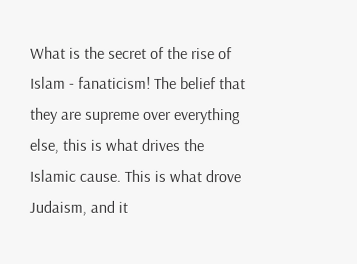What is the secret of the rise of Islam - fanaticism! The belief that they are supreme over everything else, this is what drives the Islamic cause. This is what drove Judaism, and it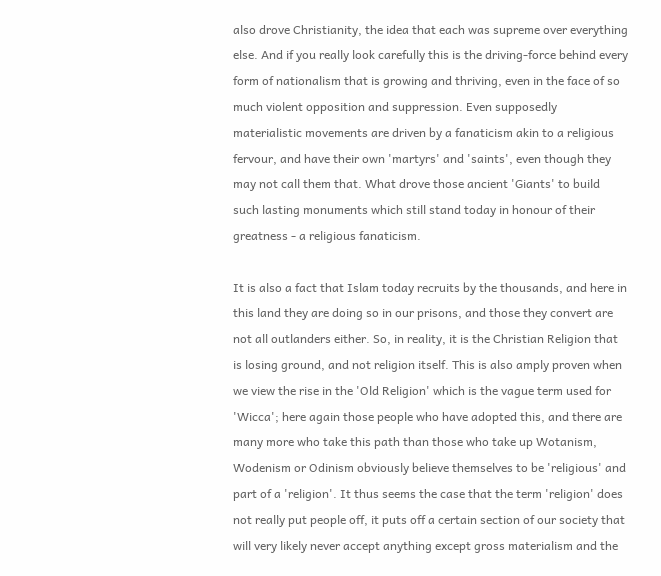also drove Christianity, the idea that each was supreme over everything else. And if you really look carefully this is the driving-force behind every form of nationalism that is growing and thriving, even in the face of so much violent opposition and suppression. Even supposedly materialistic movements are driven by a fanaticism akin to a religious fervour, and have their own 'martyrs' and 'saints', even though they may not call them that. What drove those ancient 'Giants' to build such lasting monuments which still stand today in honour of their greatness - a religious fanaticism.

It is also a fact that Islam today recruits by the thousands, and here in this land they are doing so in our prisons, and those they convert are not all outlanders either. So, in reality, it is the Christian Religion that is losing ground, and not religion itself. This is also amply proven when we view the rise in the 'Old Religion' which is the vague term used for 'Wicca'; here again those people who have adopted this, and there are many more who take this path than those who take up Wotanism, Wodenism or Odinism obviously believe themselves to be 'religious' and part of a 'religion'. It thus seems the case that the term 'religion' does not really put people off, it puts off a certain section of our society that will very likely never accept anything except gross materialism and the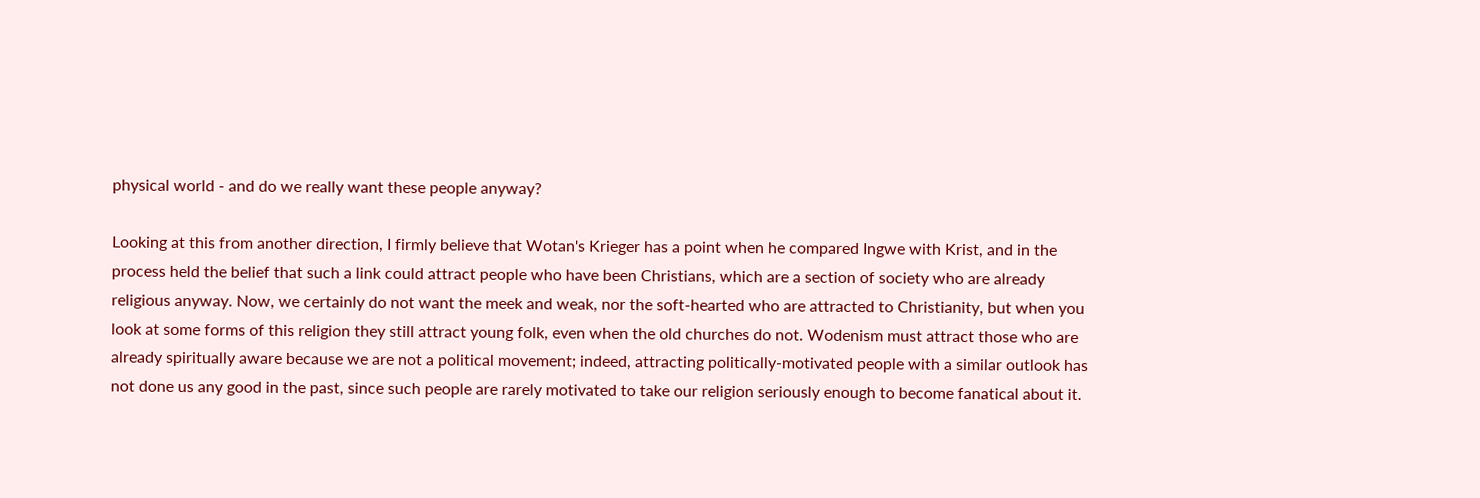physical world - and do we really want these people anyway?

Looking at this from another direction, I firmly believe that Wotan's Krieger has a point when he compared Ingwe with Krist, and in the process held the belief that such a link could attract people who have been Christians, which are a section of society who are already religious anyway. Now, we certainly do not want the meek and weak, nor the soft-hearted who are attracted to Christianity, but when you look at some forms of this religion they still attract young folk, even when the old churches do not. Wodenism must attract those who are already spiritually aware because we are not a political movement; indeed, attracting politically-motivated people with a similar outlook has not done us any good in the past, since such people are rarely motivated to take our religion seriously enough to become fanatical about it.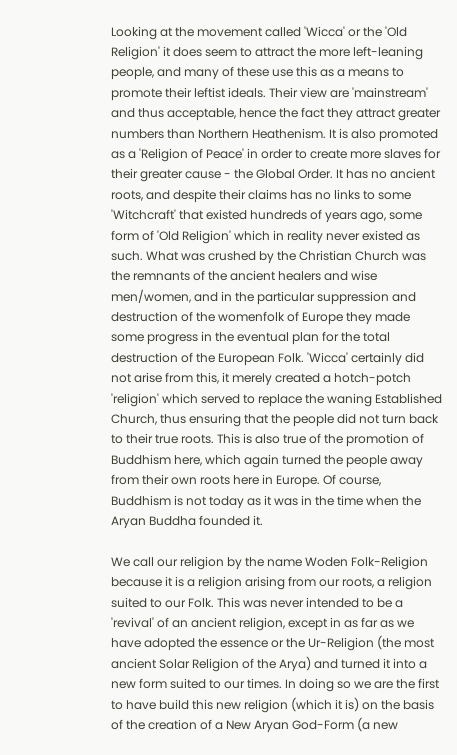Looking at the movement called 'Wicca' or the 'Old Religion' it does seem to attract the more left-leaning people, and many of these use this as a means to promote their leftist ideals. Their view are 'mainstream' and thus acceptable, hence the fact they attract greater numbers than Northern Heathenism. It is also promoted as a 'Religion of Peace' in order to create more slaves for their greater cause - the Global Order. It has no ancient roots, and despite their claims has no links to some 'Witchcraft' that existed hundreds of years ago, some form of 'Old Religion' which in reality never existed as such. What was crushed by the Christian Church was the remnants of the ancient healers and wise men/women, and in the particular suppression and destruction of the womenfolk of Europe they made some progress in the eventual plan for the total destruction of the European Folk. 'Wicca' certainly did not arise from this, it merely created a hotch-potch 'religion' which served to replace the waning Established Church, thus ensuring that the people did not turn back to their true roots. This is also true of the promotion of Buddhism here, which again turned the people away from their own roots here in Europe. Of course, Buddhism is not today as it was in the time when the Aryan Buddha founded it.

We call our religion by the name Woden Folk-Religion because it is a religion arising from our roots, a religion suited to our Folk. This was never intended to be a 'revival' of an ancient religion, except in as far as we have adopted the essence or the Ur-Religion (the most ancient Solar Religion of the Arya) and turned it into a new form suited to our times. In doing so we are the first to have build this new religion (which it is) on the basis of the creation of a New Aryan God-Form (a new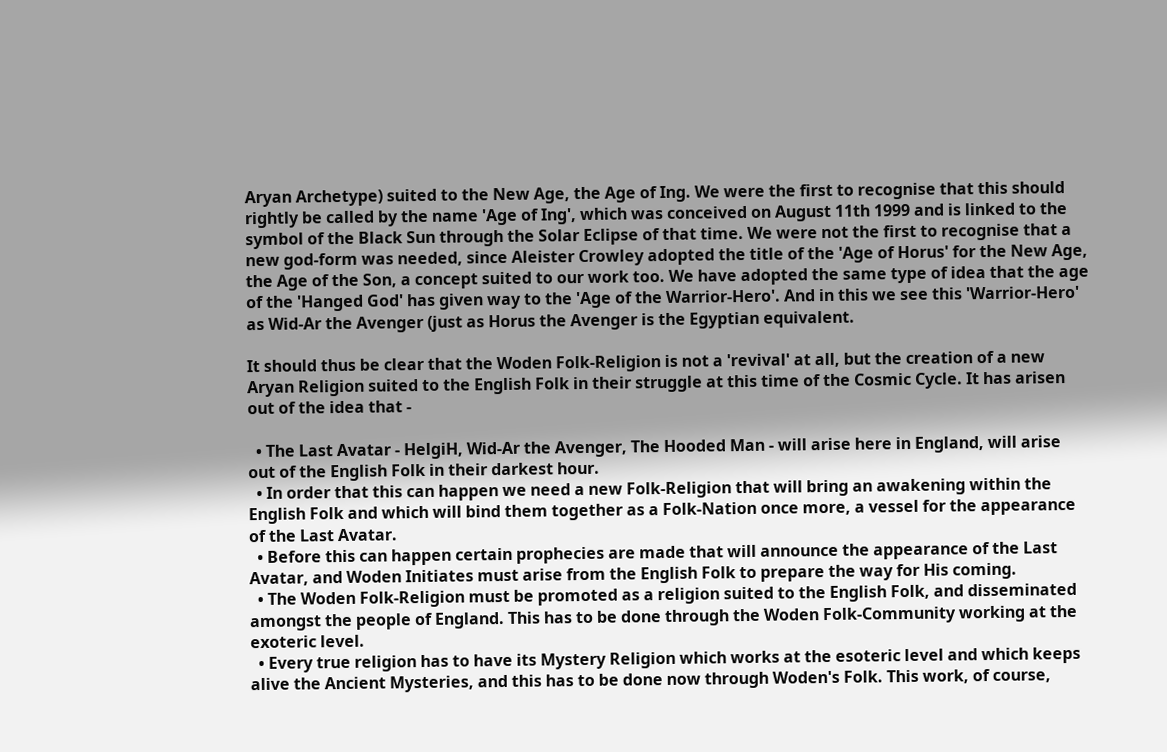Aryan Archetype) suited to the New Age, the Age of Ing. We were the first to recognise that this should rightly be called by the name 'Age of Ing', which was conceived on August 11th 1999 and is linked to the symbol of the Black Sun through the Solar Eclipse of that time. We were not the first to recognise that a new god-form was needed, since Aleister Crowley adopted the title of the 'Age of Horus' for the New Age, the Age of the Son, a concept suited to our work too. We have adopted the same type of idea that the age of the 'Hanged God' has given way to the 'Age of the Warrior-Hero'. And in this we see this 'Warrior-Hero' as Wid-Ar the Avenger (just as Horus the Avenger is the Egyptian equivalent.

It should thus be clear that the Woden Folk-Religion is not a 'revival' at all, but the creation of a new Aryan Religion suited to the English Folk in their struggle at this time of the Cosmic Cycle. It has arisen out of the idea that -

  • The Last Avatar - HelgiH, Wid-Ar the Avenger, The Hooded Man - will arise here in England, will arise out of the English Folk in their darkest hour.
  • In order that this can happen we need a new Folk-Religion that will bring an awakening within the English Folk and which will bind them together as a Folk-Nation once more, a vessel for the appearance of the Last Avatar.
  • Before this can happen certain prophecies are made that will announce the appearance of the Last Avatar, and Woden Initiates must arise from the English Folk to prepare the way for His coming.
  • The Woden Folk-Religion must be promoted as a religion suited to the English Folk, and disseminated amongst the people of England. This has to be done through the Woden Folk-Community working at the exoteric level.
  • Every true religion has to have its Mystery Religion which works at the esoteric level and which keeps alive the Ancient Mysteries, and this has to be done now through Woden's Folk. This work, of course,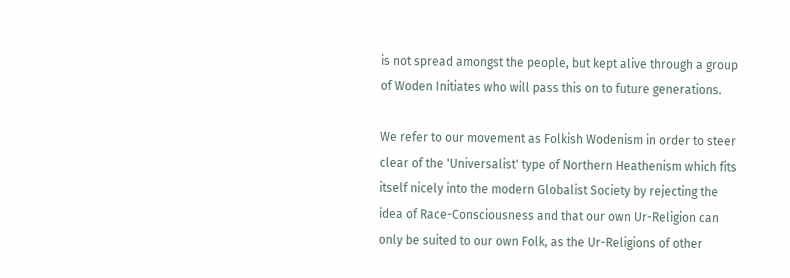is not spread amongst the people, but kept alive through a group of Woden Initiates who will pass this on to future generations.

We refer to our movement as Folkish Wodenism in order to steer clear of the 'Universalist' type of Northern Heathenism which fits itself nicely into the modern Globalist Society by rejecting the idea of Race-Consciousness and that our own Ur-Religion can only be suited to our own Folk, as the Ur-Religions of other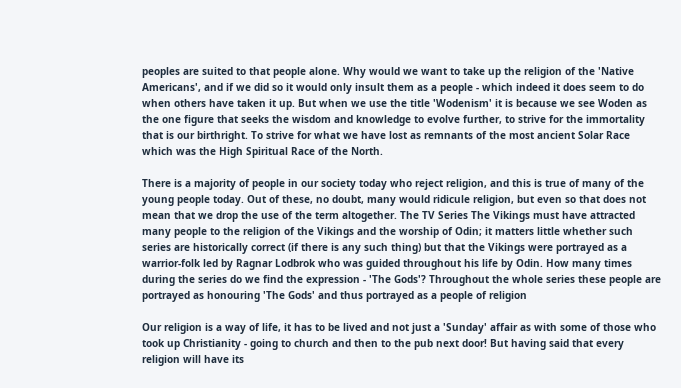peoples are suited to that people alone. Why would we want to take up the religion of the 'Native Americans', and if we did so it would only insult them as a people - which indeed it does seem to do when others have taken it up. But when we use the title 'Wodenism' it is because we see Woden as the one figure that seeks the wisdom and knowledge to evolve further, to strive for the immortality that is our birthright. To strive for what we have lost as remnants of the most ancient Solar Race which was the High Spiritual Race of the North.

There is a majority of people in our society today who reject religion, and this is true of many of the young people today. Out of these, no doubt, many would ridicule religion, but even so that does not mean that we drop the use of the term altogether. The TV Series The Vikings must have attracted many people to the religion of the Vikings and the worship of Odin; it matters little whether such series are historically correct (if there is any such thing) but that the Vikings were portrayed as a warrior-folk led by Ragnar Lodbrok who was guided throughout his life by Odin. How many times during the series do we find the expression - 'The Gods'? Throughout the whole series these people are portrayed as honouring 'The Gods' and thus portrayed as a people of religion

Our religion is a way of life, it has to be lived and not just a 'Sunday' affair as with some of those who took up Christianity - going to church and then to the pub next door! But having said that every religion will have its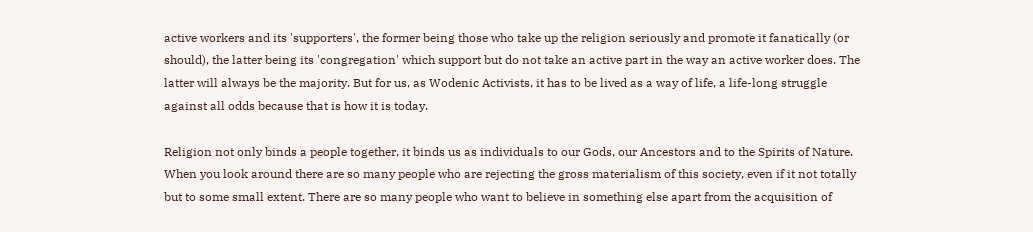active workers and its 'supporters', the former being those who take up the religion seriously and promote it fanatically (or should), the latter being its 'congregation' which support but do not take an active part in the way an active worker does. The latter will always be the majority. But for us, as Wodenic Activists, it has to be lived as a way of life, a life-long struggle against all odds because that is how it is today.

Religion not only binds a people together, it binds us as individuals to our Gods, our Ancestors and to the Spirits of Nature. When you look around there are so many people who are rejecting the gross materialism of this society, even if it not totally but to some small extent. There are so many people who want to believe in something else apart from the acquisition of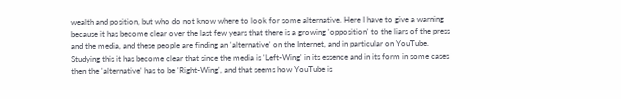wealth and position, but who do not know where to look for some alternative. Here I have to give a warning because it has become clear over the last few years that there is a growing 'opposition' to the liars of the press and the media, and these people are finding an 'alternative' on the Internet, and in particular on YouTube. Studying this it has become clear that since the media is 'Left-Wing' in its essence and in its form in some cases then the 'alternative' has to be 'Right-Wing', and that seems how YouTube is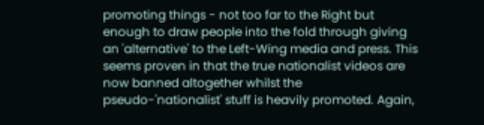promoting things - not too far to the Right but enough to draw people into the fold through giving an 'alternative' to the Left-Wing media and press. This seems proven in that the true nationalist videos are now banned altogether whilst the pseudo-'nationalist' stuff is heavily promoted. Again,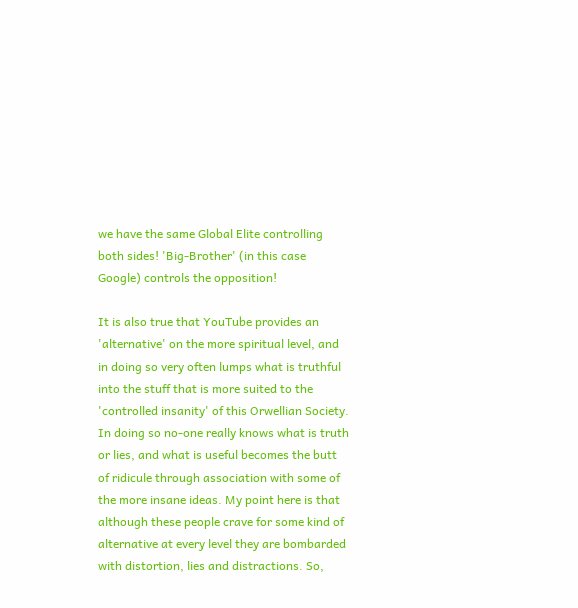we have the same Global Elite controlling both sides! 'Big-Brother' (in this case Google) controls the opposition!

It is also true that YouTube provides an 'alternative' on the more spiritual level, and in doing so very often lumps what is truthful into the stuff that is more suited to the 'controlled insanity' of this Orwellian Society. In doing so no-one really knows what is truth or lies, and what is useful becomes the butt of ridicule through association with some of the more insane ideas. My point here is that although these people crave for some kind of alternative at every level they are bombarded with distortion, lies and distractions. So,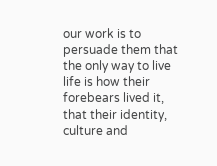our work is to persuade them that the only way to live life is how their forebears lived it, that their identity, culture and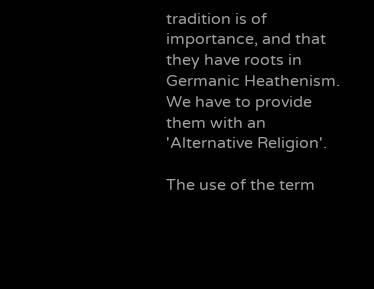tradition is of importance, and that they have roots in Germanic Heathenism. We have to provide them with an 'Alternative Religion'.

The use of the term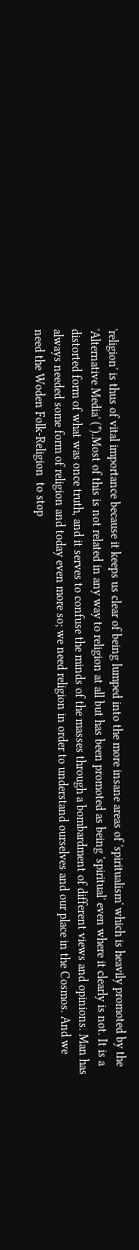'religion' is thus of vital importance because it keeps us clear of being lumped into the more insane areas of 'spiritualism' which is heavily promoted by the 'Alternative Media' (*).Most of this is not related in any way to religion at all but has been promoted as being 'spiritual' even where it clearly is not. It is a distorted form of what was once truth, and it serves to confuse the minds of the masses through a bombardment of different views and opinions. Man has always needed some form of religion and today even more so; we need religion in order to understand ourselves and our place in the Cosmos. And we need the Woden Folk-Religion  to stop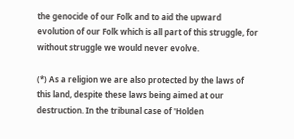the genocide of our Folk and to aid the upward evolution of our Folk which is all part of this struggle, for without struggle we would never evolve.

(*) As a religion we are also protected by the laws of this land, despite these laws being aimed at our destruction. In the tribunal case of 'Holden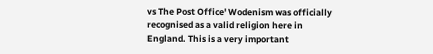vs The Post Office' Wodenism was officially recognised as a valid religion here in England. This is a very important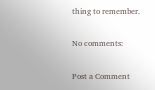thing to remember.

No comments:

Post a Comment